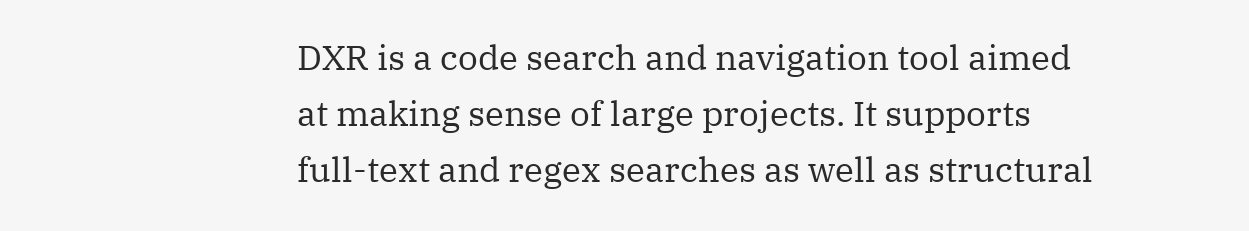DXR is a code search and navigation tool aimed at making sense of large projects. It supports full-text and regex searches as well as structural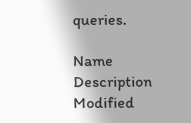queries.

Name Description Modified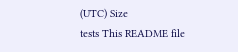(UTC) Size
tests This README file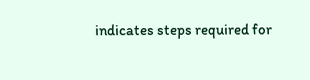indicates steps required for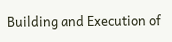Building and Execution of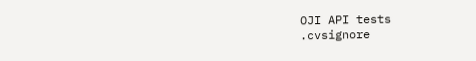OJI API tests
.cvsignore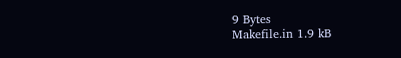9 Bytes
Makefile.in 1.9 kB